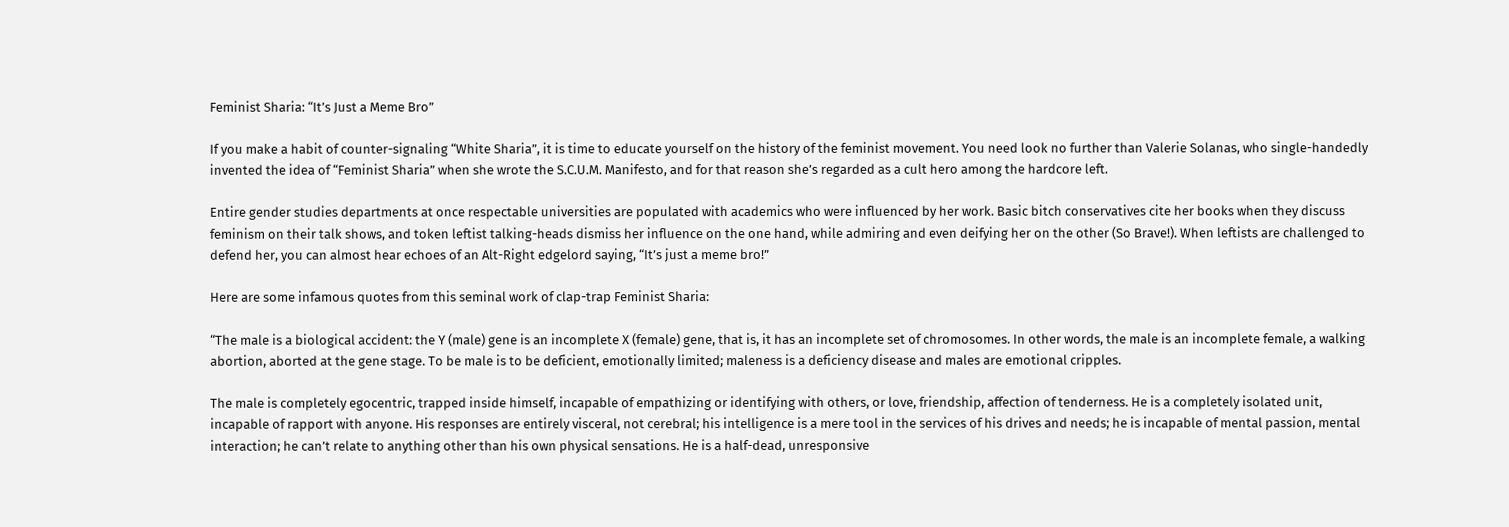Feminist Sharia: “It’s Just a Meme Bro”

If you make a habit of counter-signaling “White Sharia”, it is time to educate yourself on the history of the feminist movement. You need look no further than Valerie Solanas, who single-handedly invented the idea of “Feminist Sharia” when she wrote the S.C.U.M. Manifesto, and for that reason she’s regarded as a cult hero among the hardcore left.

Entire gender studies departments at once respectable universities are populated with academics who were influenced by her work. Basic bitch conservatives cite her books when they discuss feminism on their talk shows, and token leftist talking-heads dismiss her influence on the one hand, while admiring and even deifying her on the other (So Brave!). When leftists are challenged to defend her, you can almost hear echoes of an Alt-Right edgelord saying, “It’s just a meme bro!”

Here are some infamous quotes from this seminal work of clap-trap Feminist Sharia:

“The male is a biological accident: the Y (male) gene is an incomplete X (female) gene, that is, it has an incomplete set of chromosomes. In other words, the male is an incomplete female, a walking abortion, aborted at the gene stage. To be male is to be deficient, emotionally limited; maleness is a deficiency disease and males are emotional cripples.

The male is completely egocentric, trapped inside himself, incapable of empathizing or identifying with others, or love, friendship, affection of tenderness. He is a completely isolated unit, incapable of rapport with anyone. His responses are entirely visceral, not cerebral; his intelligence is a mere tool in the services of his drives and needs; he is incapable of mental passion, mental interaction; he can’t relate to anything other than his own physical sensations. He is a half-dead, unresponsive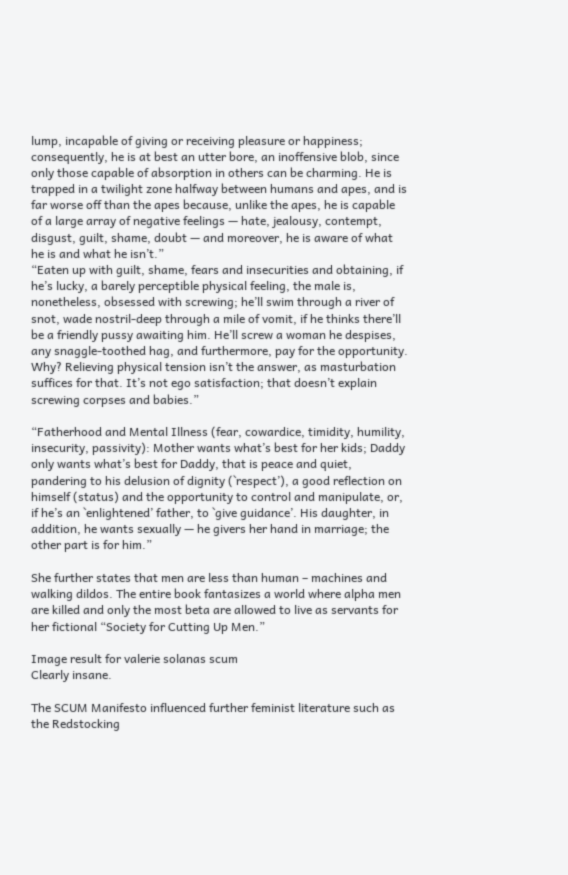lump, incapable of giving or receiving pleasure or happiness; consequently, he is at best an utter bore, an inoffensive blob, since only those capable of absorption in others can be charming. He is trapped in a twilight zone halfway between humans and apes, and is far worse off than the apes because, unlike the apes, he is capable of a large array of negative feelings — hate, jealousy, contempt, disgust, guilt, shame, doubt — and moreover, he is aware of what he is and what he isn’t.”
“Eaten up with guilt, shame, fears and insecurities and obtaining, if he’s lucky, a barely perceptible physical feeling, the male is, nonetheless, obsessed with screwing; he’ll swim through a river of snot, wade nostril-deep through a mile of vomit, if he thinks there’ll be a friendly pussy awaiting him. He’ll screw a woman he despises, any snaggle-toothed hag, and furthermore, pay for the opportunity. Why? Relieving physical tension isn’t the answer, as masturbation suffices for that. It’s not ego satisfaction; that doesn’t explain screwing corpses and babies.”

“Fatherhood and Mental Illness (fear, cowardice, timidity, humility, insecurity, passivity): Mother wants what’s best for her kids; Daddy only wants what’s best for Daddy, that is peace and quiet, pandering to his delusion of dignity (`respect’), a good reflection on himself (status) and the opportunity to control and manipulate, or, if he’s an `enlightened’ father, to `give guidance’. His daughter, in addition, he wants sexually — he givers her hand in marriage; the other part is for him.”

She further states that men are less than human – machines and walking dildos. The entire book fantasizes a world where alpha men are killed and only the most beta are allowed to live as servants for her fictional “Society for Cutting Up Men.”

Image result for valerie solanas scum
Clearly insane.

The SCUM Manifesto influenced further feminist literature such as the Redstocking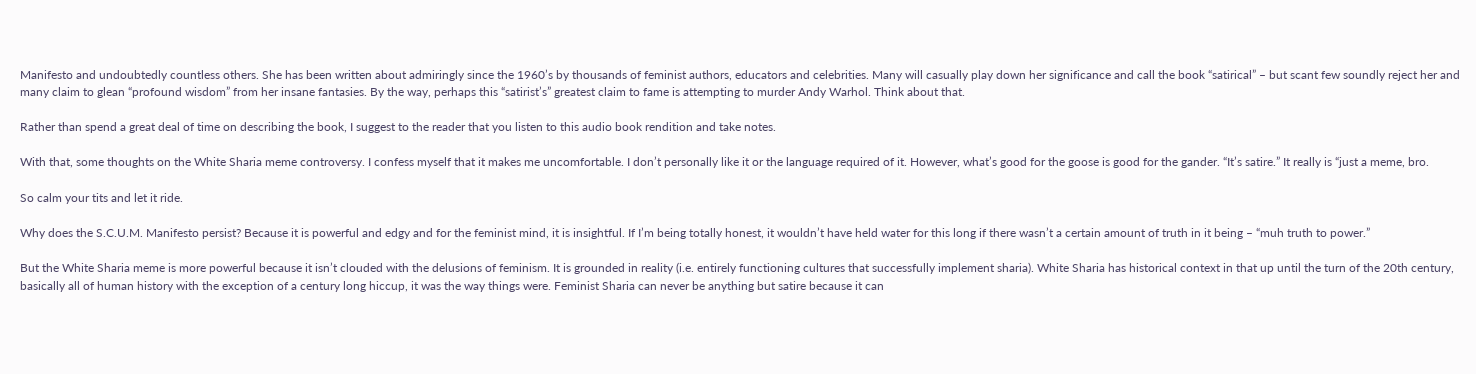Manifesto and undoubtedly countless others. She has been written about admiringly since the 1960’s by thousands of feminist authors, educators and celebrities. Many will casually play down her significance and call the book “satirical” – but scant few soundly reject her and many claim to glean “profound wisdom” from her insane fantasies. By the way, perhaps this “satirist’s” greatest claim to fame is attempting to murder Andy Warhol. Think about that.

Rather than spend a great deal of time on describing the book, I suggest to the reader that you listen to this audio book rendition and take notes.

With that, some thoughts on the White Sharia meme controversy. I confess myself that it makes me uncomfortable. I don’t personally like it or the language required of it. However, what’s good for the goose is good for the gander. “It’s satire.” It really is “just a meme, bro.

So calm your tits and let it ride.

Why does the S.C.U.M. Manifesto persist? Because it is powerful and edgy and for the feminist mind, it is insightful. If I’m being totally honest, it wouldn’t have held water for this long if there wasn’t a certain amount of truth in it being – “muh truth to power.”

But the White Sharia meme is more powerful because it isn’t clouded with the delusions of feminism. It is grounded in reality (i.e. entirely functioning cultures that successfully implement sharia). White Sharia has historical context in that up until the turn of the 20th century, basically all of human history with the exception of a century long hiccup, it was the way things were. Feminist Sharia can never be anything but satire because it can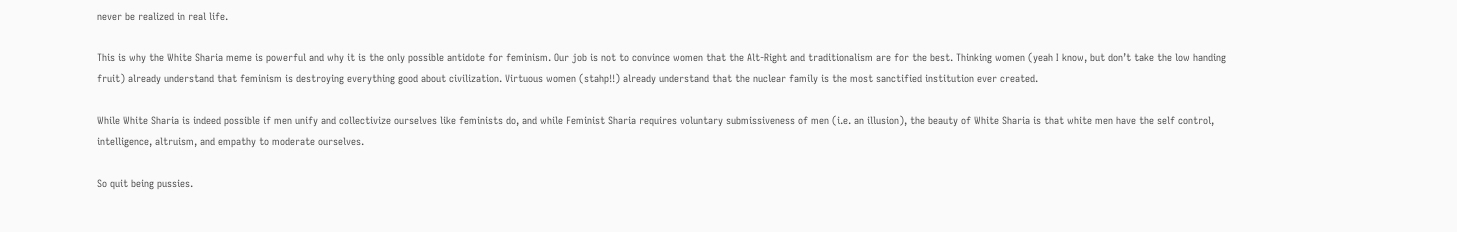never be realized in real life.

This is why the White Sharia meme is powerful and why it is the only possible antidote for feminism. Our job is not to convince women that the Alt-Right and traditionalism are for the best. Thinking women (yeah I know, but don’t take the low handing fruit) already understand that feminism is destroying everything good about civilization. Virtuous women (stahp!!) already understand that the nuclear family is the most sanctified institution ever created.

While White Sharia is indeed possible if men unify and collectivize ourselves like feminists do, and while Feminist Sharia requires voluntary submissiveness of men (i.e. an illusion), the beauty of White Sharia is that white men have the self control, intelligence, altruism, and empathy to moderate ourselves.

So quit being pussies.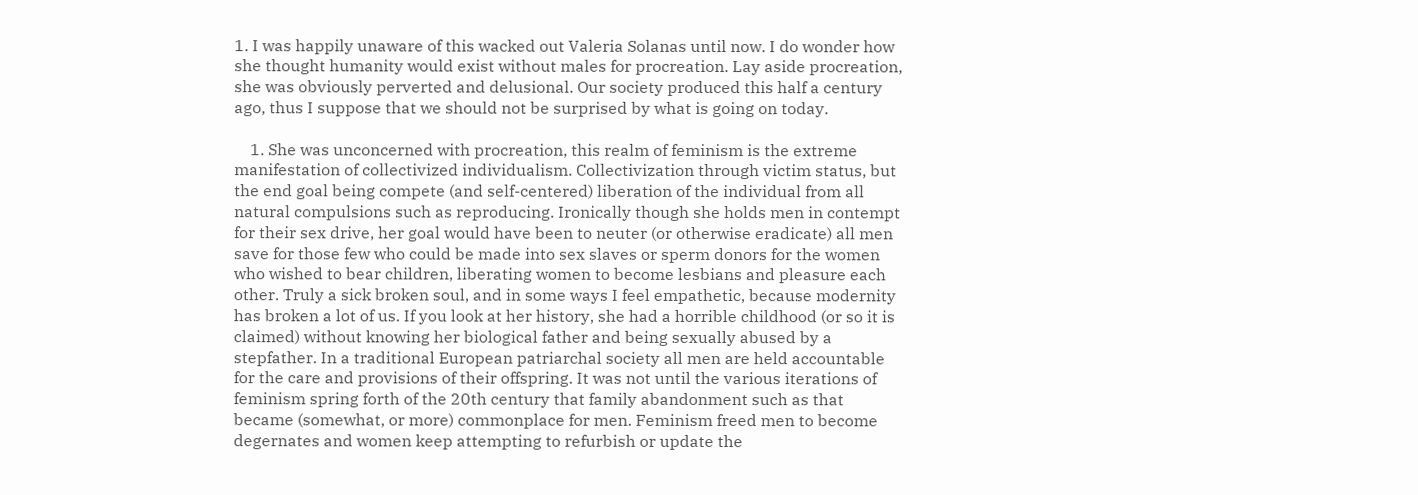1. I was happily unaware of this wacked out Valeria Solanas until now. I do wonder how she thought humanity would exist without males for procreation. Lay aside procreation, she was obviously perverted and delusional. Our society produced this half a century ago, thus I suppose that we should not be surprised by what is going on today.

    1. She was unconcerned with procreation, this realm of feminism is the extreme manifestation of collectivized individualism. Collectivization through victim status, but the end goal being compete (and self-centered) liberation of the individual from all natural compulsions such as reproducing. Ironically though she holds men in contempt for their sex drive, her goal would have been to neuter (or otherwise eradicate) all men save for those few who could be made into sex slaves or sperm donors for the women who wished to bear children, liberating women to become lesbians and pleasure each other. Truly a sick broken soul, and in some ways I feel empathetic, because modernity has broken a lot of us. If you look at her history, she had a horrible childhood (or so it is claimed) without knowing her biological father and being sexually abused by a stepfather. In a traditional European patriarchal society all men are held accountable for the care and provisions of their offspring. It was not until the various iterations of feminism spring forth of the 20th century that family abandonment such as that became (somewhat, or more) commonplace for men. Feminism freed men to become degernates and women keep attempting to refurbish or update the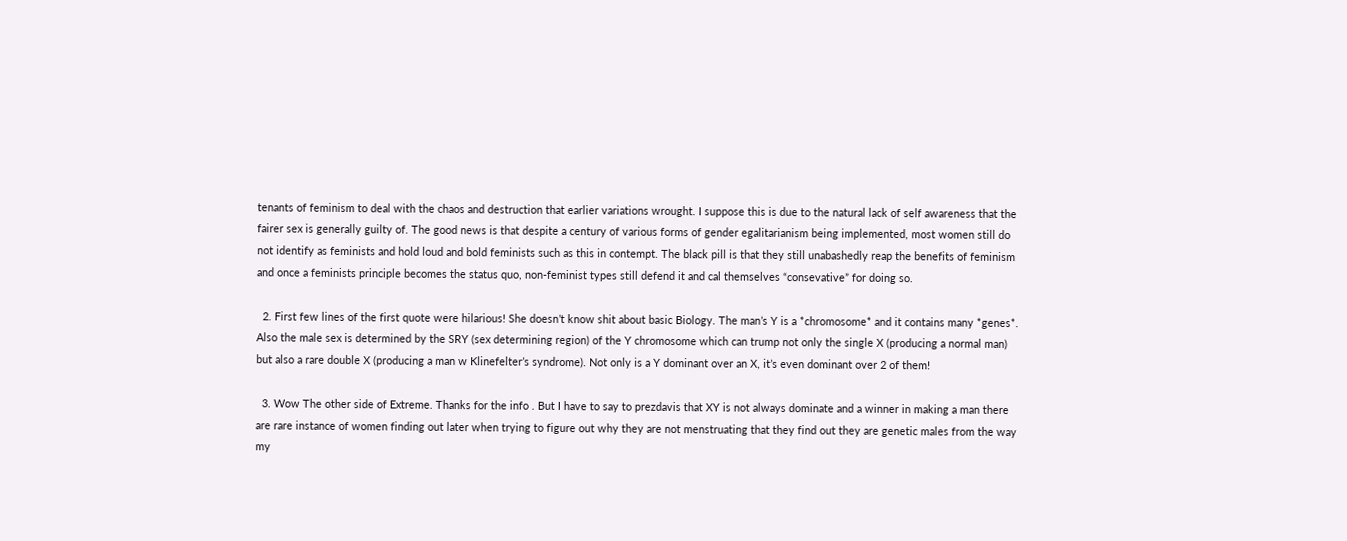tenants of feminism to deal with the chaos and destruction that earlier variations wrought. I suppose this is due to the natural lack of self awareness that the fairer sex is generally guilty of. The good news is that despite a century of various forms of gender egalitarianism being implemented, most women still do not identify as feminists and hold loud and bold feminists such as this in contempt. The black pill is that they still unabashedly reap the benefits of feminism and once a feminists principle becomes the status quo, non-feminist types still defend it and cal themselves “consevative” for doing so.

  2. First few lines of the first quote were hilarious! She doesn’t know shit about basic Biology. The man’s Y is a *chromosome* and it contains many *genes*. Also the male sex is determined by the SRY (sex determining region) of the Y chromosome which can trump not only the single X (producing a normal man) but also a rare double X (producing a man w Klinefelter’s syndrome). Not only is a Y dominant over an X, it’s even dominant over 2 of them!

  3. Wow The other side of Extreme. Thanks for the info . But I have to say to prezdavis that XY is not always dominate and a winner in making a man there are rare instance of women finding out later when trying to figure out why they are not menstruating that they find out they are genetic males from the way my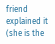friend explained it (she is the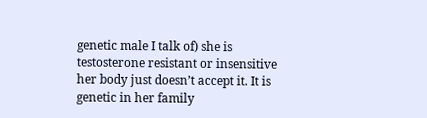genetic male I talk of) she is testosterone resistant or insensitive her body just doesn’t accept it. It is genetic in her family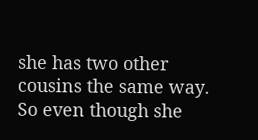she has two other cousins the same way. So even though she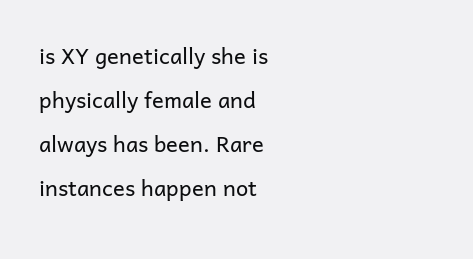is XY genetically she is physically female and always has been. Rare instances happen not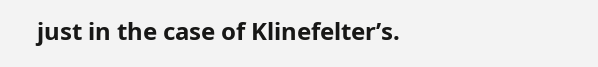just in the case of Klinefelter’s.